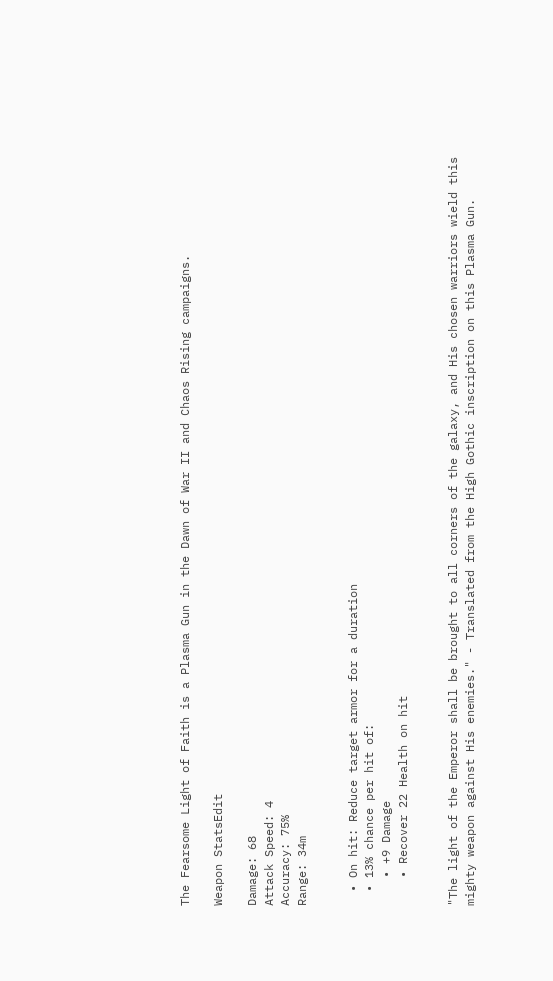The Fearsome Light of Faith is a Plasma Gun in the Dawn of War II and Chaos Rising campaigns.

Weapon StatsEdit

Damage: 68
Attack Speed: 4
Accuracy: 75%
Range: 34m


  • On hit: Reduce target armor for a duration
  • 13% chance per hit of:
    • +9 Damage
    • Recover 22 Health on hit


"The light of the Emperor shall be brought to all corners of the galaxy, and His chosen warriors wield this mighty weapon against His enemies." - Translated from the High Gothic inscription on this Plasma Gun.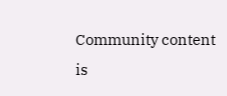Community content is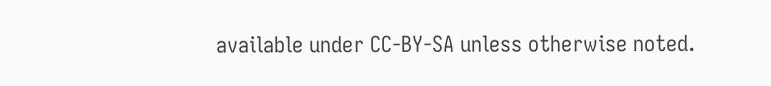available under CC-BY-SA unless otherwise noted.